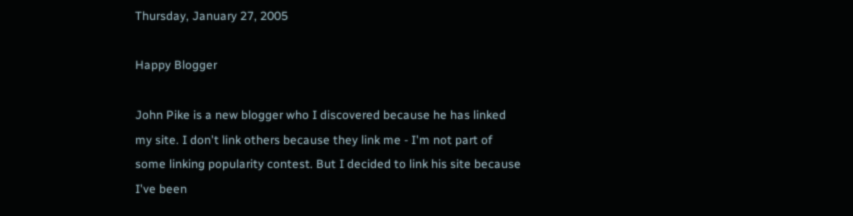Thursday, January 27, 2005

Happy Blogger

John Pike is a new blogger who I discovered because he has linked my site. I don't link others because they link me - I'm not part of some linking popularity contest. But I decided to link his site because I've been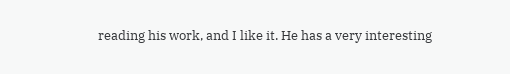reading his work, and I like it. He has a very interesting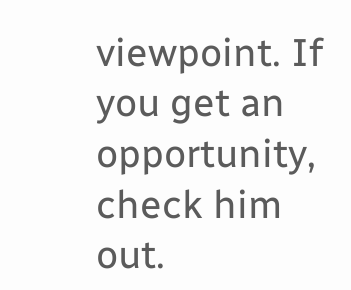viewpoint. If you get an opportunity, check him out.